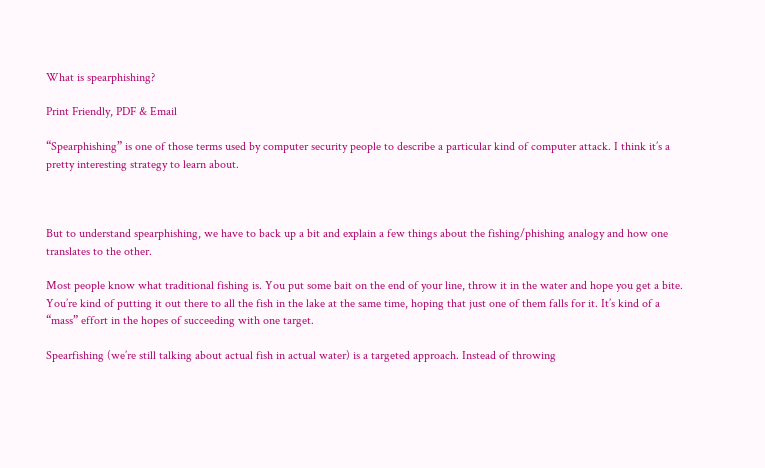What is spearphishing?

Print Friendly, PDF & Email

“Spearphishing” is one of those terms used by computer security people to describe a particular kind of computer attack. I think it’s a pretty interesting strategy to learn about.



But to understand spearphishing, we have to back up a bit and explain a few things about the fishing/phishing analogy and how one translates to the other.

Most people know what traditional fishing is. You put some bait on the end of your line, throw it in the water and hope you get a bite. You’re kind of putting it out there to all the fish in the lake at the same time, hoping that just one of them falls for it. It’s kind of a “mass” effort in the hopes of succeeding with one target.

Spearfishing (we’re still talking about actual fish in actual water) is a targeted approach. Instead of throwing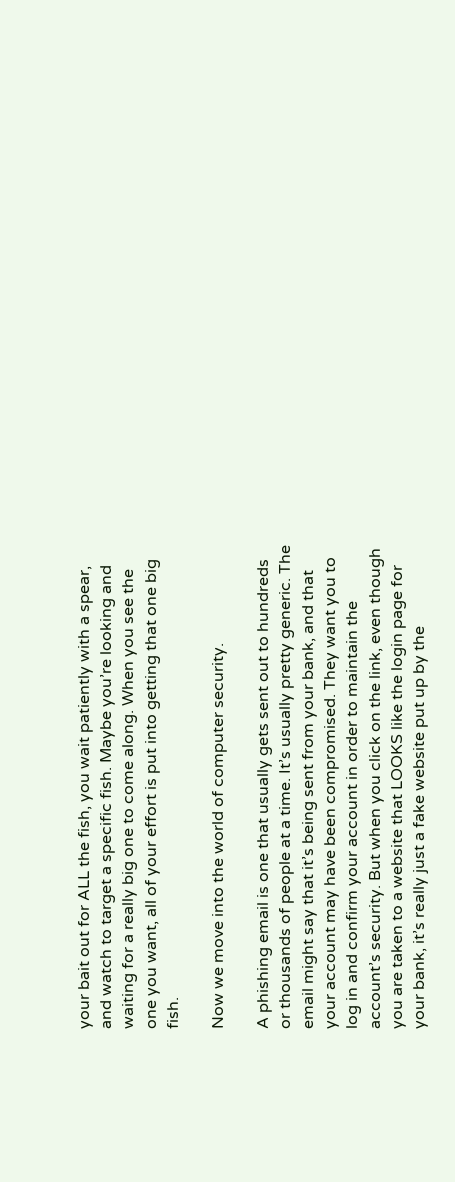your bait out for ALL the fish, you wait patiently with a spear, and watch to target a specific fish. Maybe you’re looking and waiting for a really big one to come along. When you see the one you want, all of your effort is put into getting that one big fish.

Now we move into the world of computer security.

A phishing email is one that usually gets sent out to hundreds or thousands of people at a time. It’s usually pretty generic. The email might say that it’s being sent from your bank, and that your account may have been compromised. They want you to log in and confirm your account in order to maintain the account’s security. But when you click on the link, even though you are taken to a website that LOOKS like the login page for your bank, it’s really just a fake website put up by the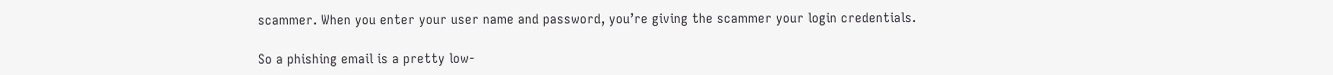scammer. When you enter your user name and password, you’re giving the scammer your login credentials.

So a phishing email is a pretty low-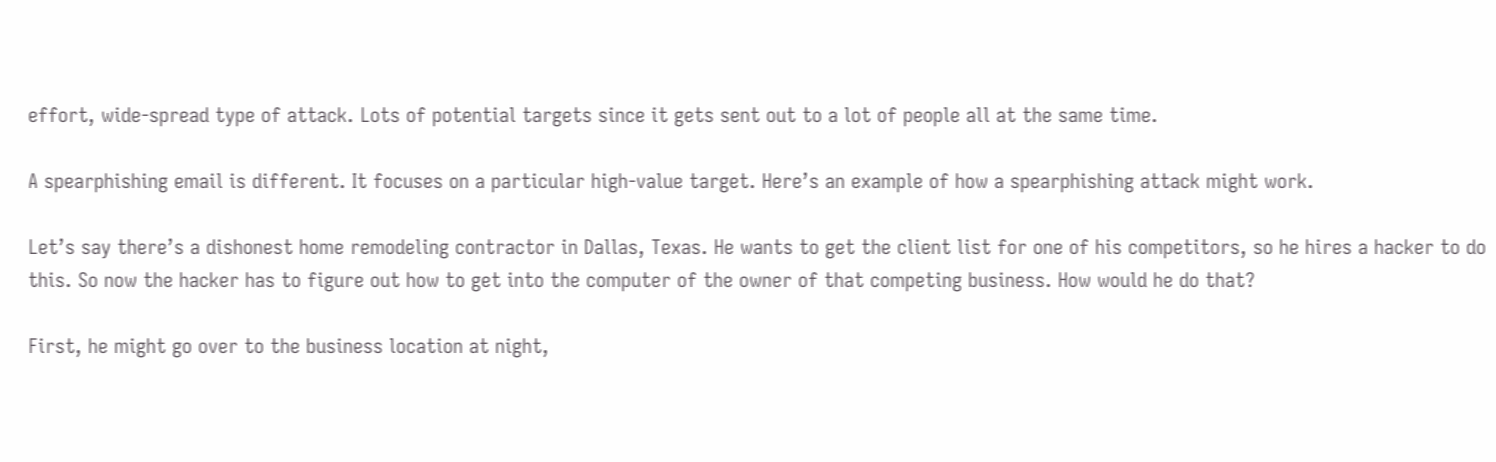effort, wide-spread type of attack. Lots of potential targets since it gets sent out to a lot of people all at the same time.

A spearphishing email is different. It focuses on a particular high-value target. Here’s an example of how a spearphishing attack might work.

Let’s say there’s a dishonest home remodeling contractor in Dallas, Texas. He wants to get the client list for one of his competitors, so he hires a hacker to do this. So now the hacker has to figure out how to get into the computer of the owner of that competing business. How would he do that?

First, he might go over to the business location at night,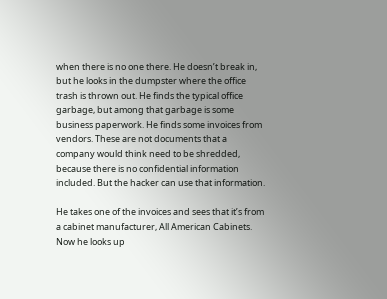when there is no one there. He doesn’t break in, but he looks in the dumpster where the office trash is thrown out. He finds the typical office garbage, but among that garbage is some business paperwork. He finds some invoices from vendors. These are not documents that a company would think need to be shredded, because there is no confidential information included. But the hacker can use that information.

He takes one of the invoices and sees that it’s from a cabinet manufacturer, All American Cabinets. Now he looks up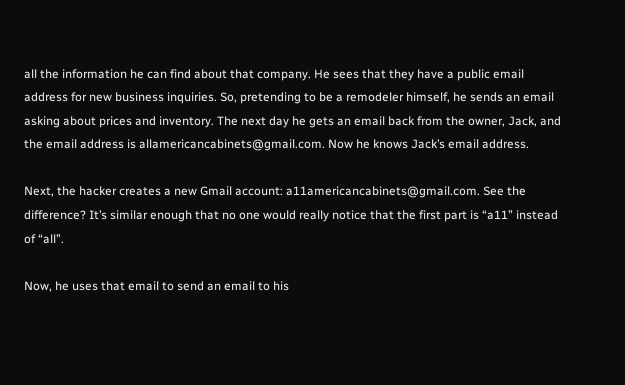all the information he can find about that company. He sees that they have a public email address for new business inquiries. So, pretending to be a remodeler himself, he sends an email asking about prices and inventory. The next day he gets an email back from the owner, Jack, and the email address is allamericancabinets@gmail.com. Now he knows Jack’s email address.

Next, the hacker creates a new Gmail account: a11americancabinets@gmail.com. See the difference? It’s similar enough that no one would really notice that the first part is “a11” instead of “all”.

Now, he uses that email to send an email to his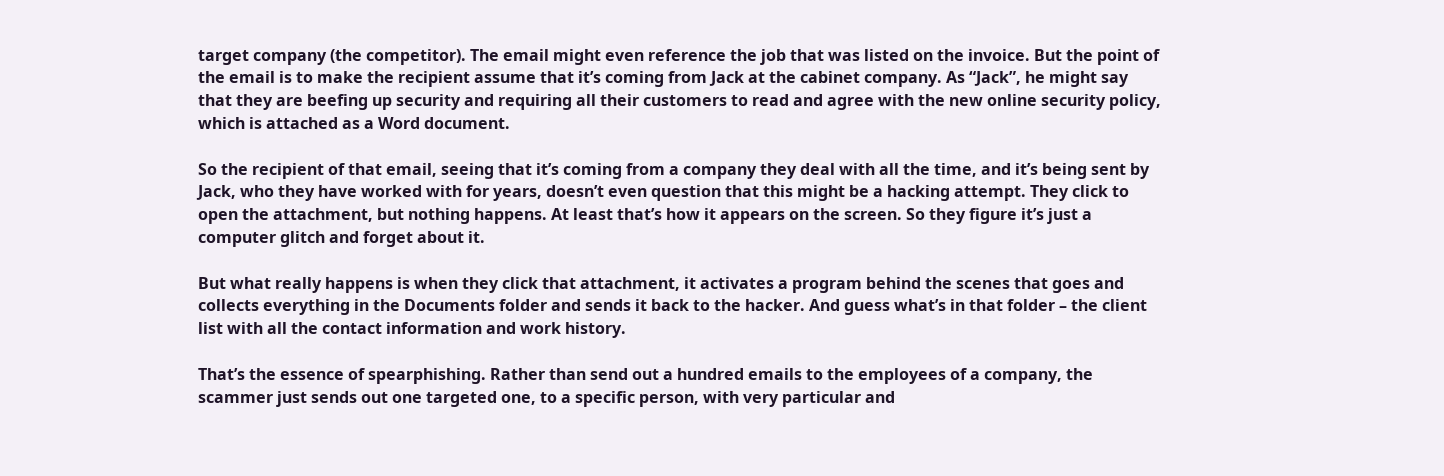target company (the competitor). The email might even reference the job that was listed on the invoice. But the point of the email is to make the recipient assume that it’s coming from Jack at the cabinet company. As “Jack”, he might say that they are beefing up security and requiring all their customers to read and agree with the new online security policy, which is attached as a Word document.

So the recipient of that email, seeing that it’s coming from a company they deal with all the time, and it’s being sent by Jack, who they have worked with for years, doesn’t even question that this might be a hacking attempt. They click to open the attachment, but nothing happens. At least that’s how it appears on the screen. So they figure it’s just a computer glitch and forget about it.

But what really happens is when they click that attachment, it activates a program behind the scenes that goes and collects everything in the Documents folder and sends it back to the hacker. And guess what’s in that folder – the client list with all the contact information and work history.

That’s the essence of spearphishing. Rather than send out a hundred emails to the employees of a company, the scammer just sends out one targeted one, to a specific person, with very particular and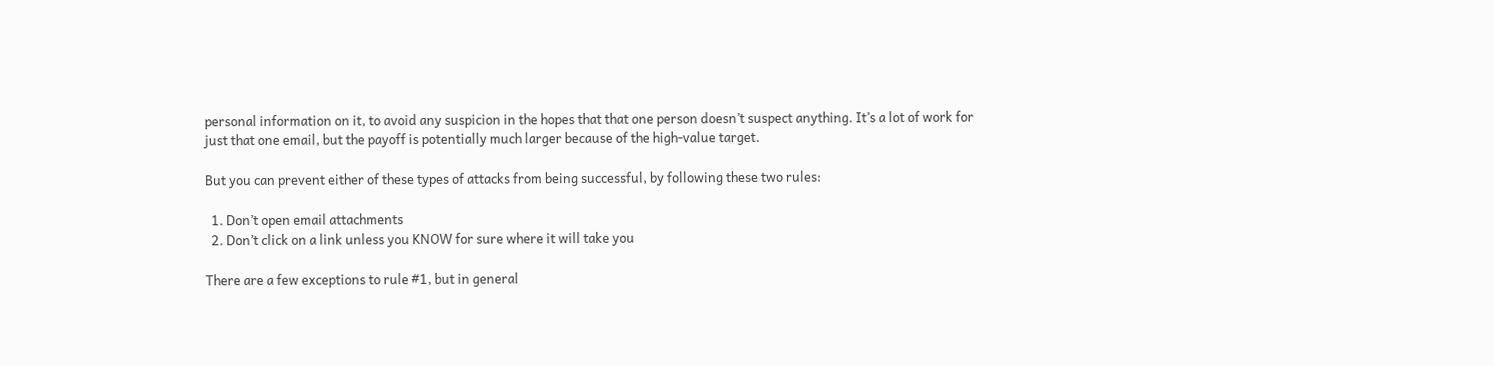personal information on it, to avoid any suspicion in the hopes that that one person doesn’t suspect anything. It’s a lot of work for just that one email, but the payoff is potentially much larger because of the high-value target.

But you can prevent either of these types of attacks from being successful, by following these two rules:

  1. Don’t open email attachments
  2. Don’t click on a link unless you KNOW for sure where it will take you

There are a few exceptions to rule #1, but in general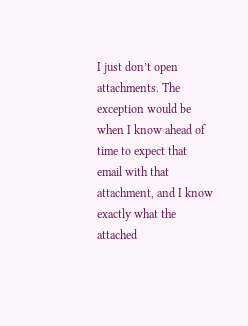I just don’t open attachments. The exception would be when I know ahead of time to expect that email with that attachment, and I know exactly what the attached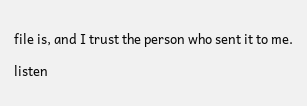file is, and I trust the person who sent it to me.

listen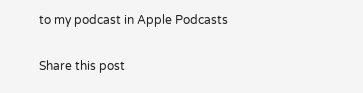to my podcast in Apple Podcasts

Share this post